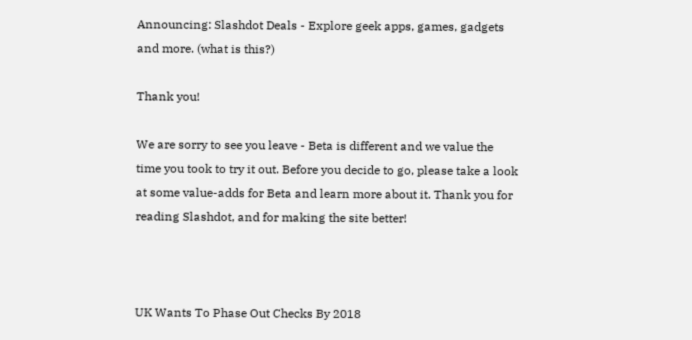Announcing: Slashdot Deals - Explore geek apps, games, gadgets and more. (what is this?)

Thank you!

We are sorry to see you leave - Beta is different and we value the time you took to try it out. Before you decide to go, please take a look at some value-adds for Beta and learn more about it. Thank you for reading Slashdot, and for making the site better!



UK Wants To Phase Out Checks By 2018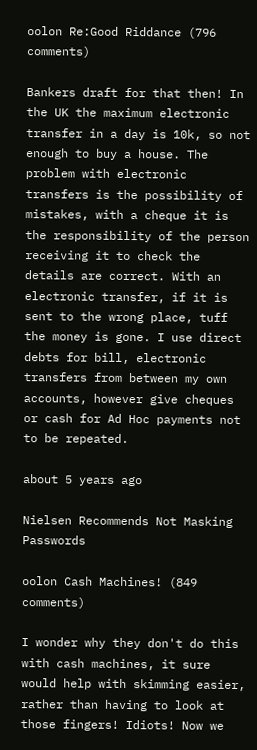oolon Re:Good Riddance (796 comments)

Bankers draft for that then! In the UK the maximum electronic transfer in a day is 10k, so not enough to buy a house. The problem with electronic transfers is the possibility of mistakes, with a cheque it is the responsibility of the person receiving it to check the details are correct. With an electronic transfer, if it is sent to the wrong place, tuff the money is gone. I use direct debts for bill, electronic transfers from between my own accounts, however give cheques or cash for Ad Hoc payments not to be repeated.

about 5 years ago

Nielsen Recommends Not Masking Passwords

oolon Cash Machines! (849 comments)

I wonder why they don't do this with cash machines, it sure would help with skimming easier, rather than having to look at those fingers! Idiots! Now we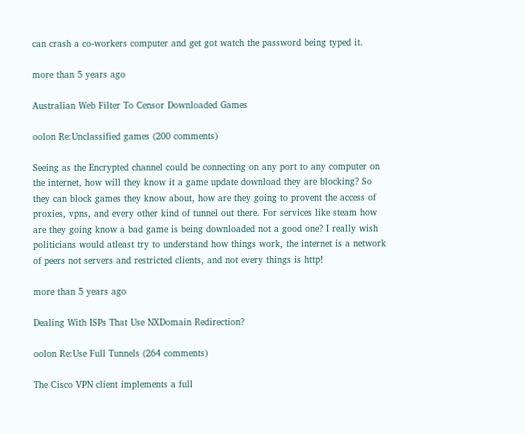can crash a co-workers computer and get got watch the password being typed it.

more than 5 years ago

Australian Web Filter To Censor Downloaded Games

oolon Re:Unclassified games (200 comments)

Seeing as the Encrypted channel could be connecting on any port to any computer on the internet, how will they know it a game update download they are blocking? So they can block games they know about, how are they going to provent the access of proxies, vpns, and every other kind of tunnel out there. For services like steam how are they going know a bad game is being downloaded not a good one? I really wish politicians would atleast try to understand how things work, the internet is a network of peers not servers and restricted clients, and not every things is http!

more than 5 years ago

Dealing With ISPs That Use NXDomain Redirection?

oolon Re:Use Full Tunnels (264 comments)

The Cisco VPN client implements a full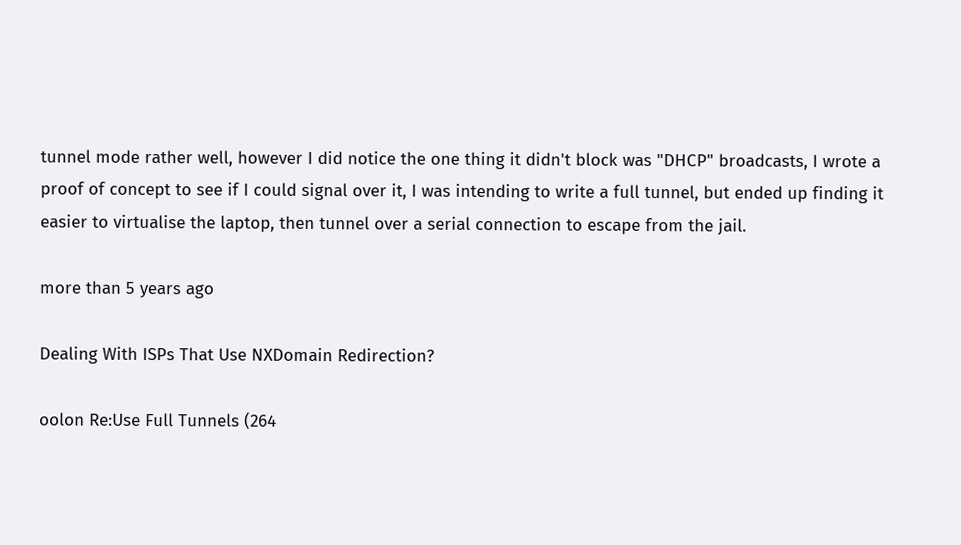tunnel mode rather well, however I did notice the one thing it didn't block was "DHCP" broadcasts, I wrote a proof of concept to see if I could signal over it, I was intending to write a full tunnel, but ended up finding it easier to virtualise the laptop, then tunnel over a serial connection to escape from the jail.

more than 5 years ago

Dealing With ISPs That Use NXDomain Redirection?

oolon Re:Use Full Tunnels (264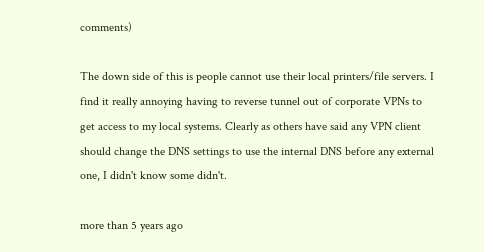comments)

The down side of this is people cannot use their local printers/file servers. I find it really annoying having to reverse tunnel out of corporate VPNs to get access to my local systems. Clearly as others have said any VPN client should change the DNS settings to use the internal DNS before any external one, I didn't know some didn't.

more than 5 years ago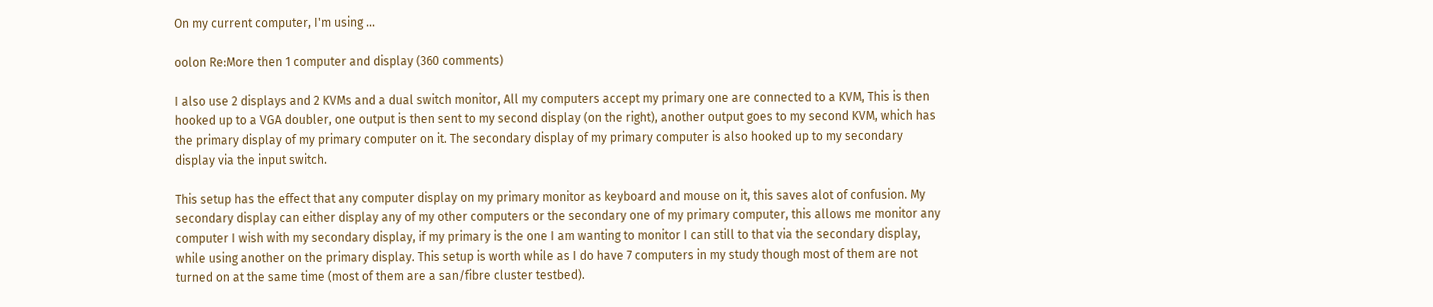On my current computer, I'm using ...

oolon Re:More then 1 computer and display (360 comments)

I also use 2 displays and 2 KVMs and a dual switch monitor, All my computers accept my primary one are connected to a KVM, This is then hooked up to a VGA doubler, one output is then sent to my second display (on the right), another output goes to my second KVM, which has the primary display of my primary computer on it. The secondary display of my primary computer is also hooked up to my secondary display via the input switch.

This setup has the effect that any computer display on my primary monitor as keyboard and mouse on it, this saves alot of confusion. My secondary display can either display any of my other computers or the secondary one of my primary computer, this allows me monitor any computer I wish with my secondary display, if my primary is the one I am wanting to monitor I can still to that via the secondary display, while using another on the primary display. This setup is worth while as I do have 7 computers in my study though most of them are not turned on at the same time (most of them are a san/fibre cluster testbed).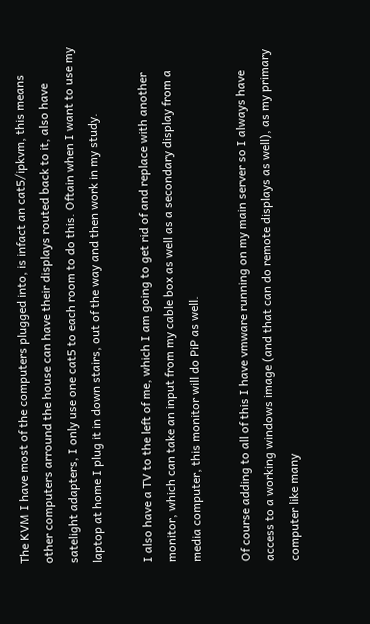The KVM I have most of the computers plugged into, is infact an cat5/ipkvm, this means other computers arround the house can have their displays routed back to it, also have satelight adapters, I only use one cat5 to each room to do this. Oftain when I want to use my laptop at home I plug it in down stairs, out of the way and then work in my study.

I also have a TV to the left of me, which I am going to get rid of and replace with another monitor, which can take an input from my cable box as well as a secondary display from a media computer, this monitor will do PiP as well.

Of course adding to all of this I have vmware running on my main server so I always have access to a working windows image (and that can do remote displays as well), as my primary computer like many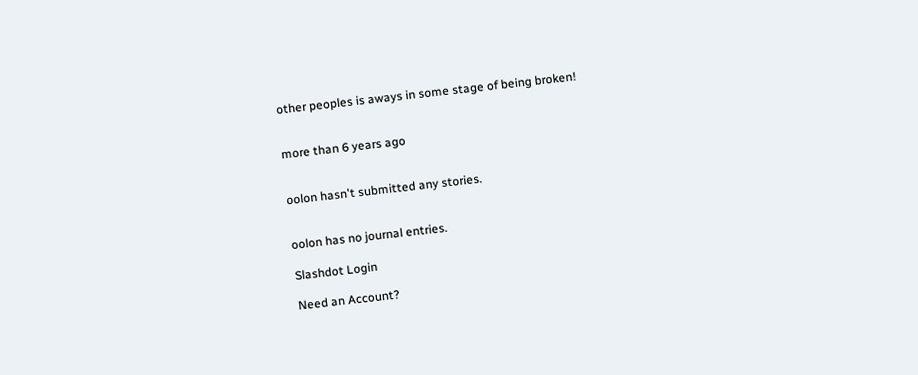other peoples is aways in some stage of being broken!


more than 6 years ago


oolon hasn't submitted any stories.


oolon has no journal entries.

Slashdot Login

Need an Account?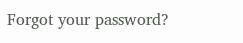Forgot your password?